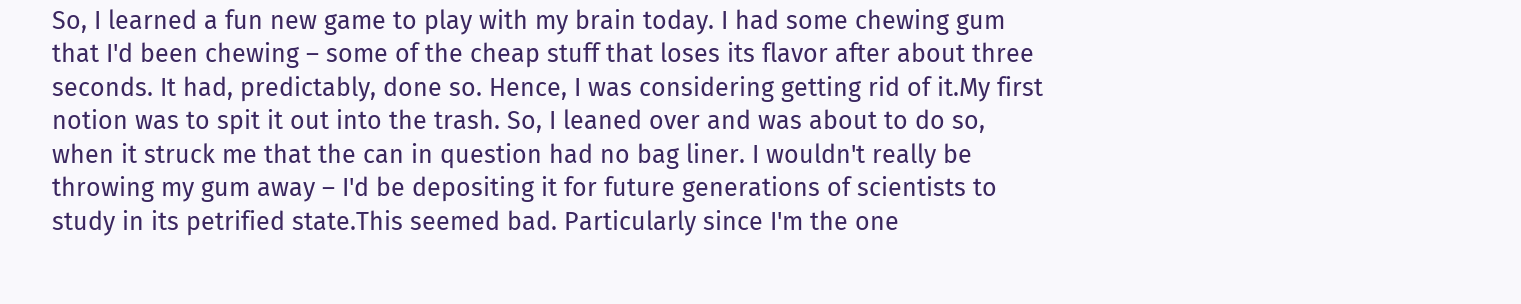So, I learned a fun new game to play with my brain today. I had some chewing gum that I'd been chewing – some of the cheap stuff that loses its flavor after about three seconds. It had, predictably, done so. Hence, I was considering getting rid of it.My first notion was to spit it out into the trash. So, I leaned over and was about to do so, when it struck me that the can in question had no bag liner. I wouldn't really be throwing my gum away – I'd be depositing it for future generations of scientists to study in its petrified state.This seemed bad. Particularly since I'm the one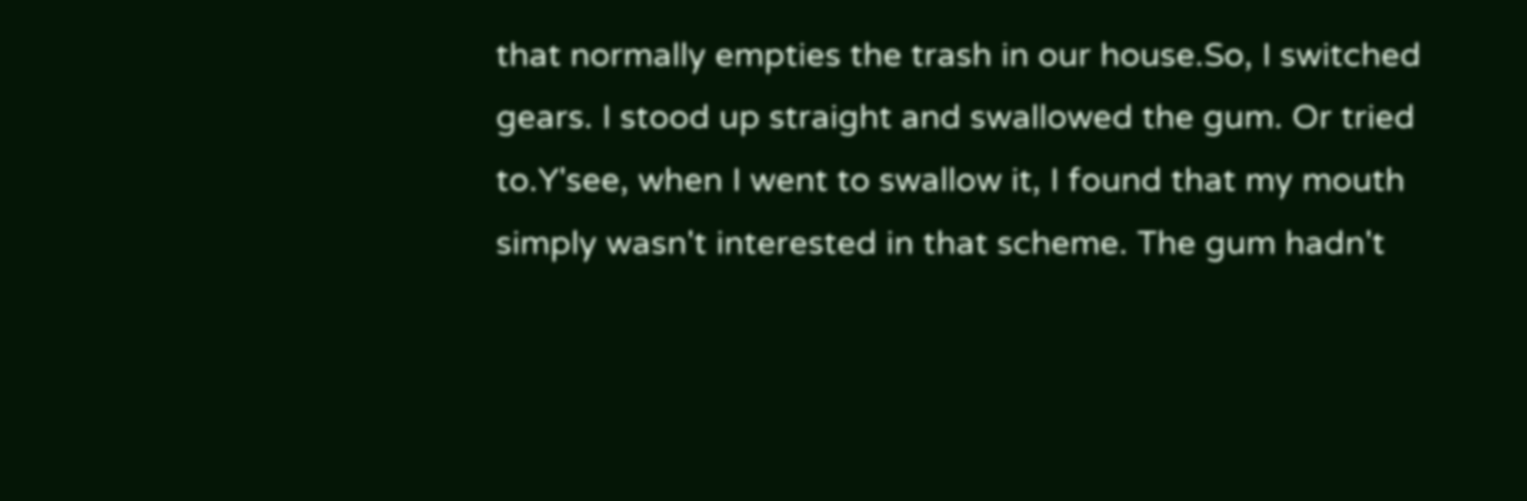that normally empties the trash in our house.So, I switched gears. I stood up straight and swallowed the gum. Or tried to.Y'see, when I went to swallow it, I found that my mouth simply wasn't interested in that scheme. The gum hadn't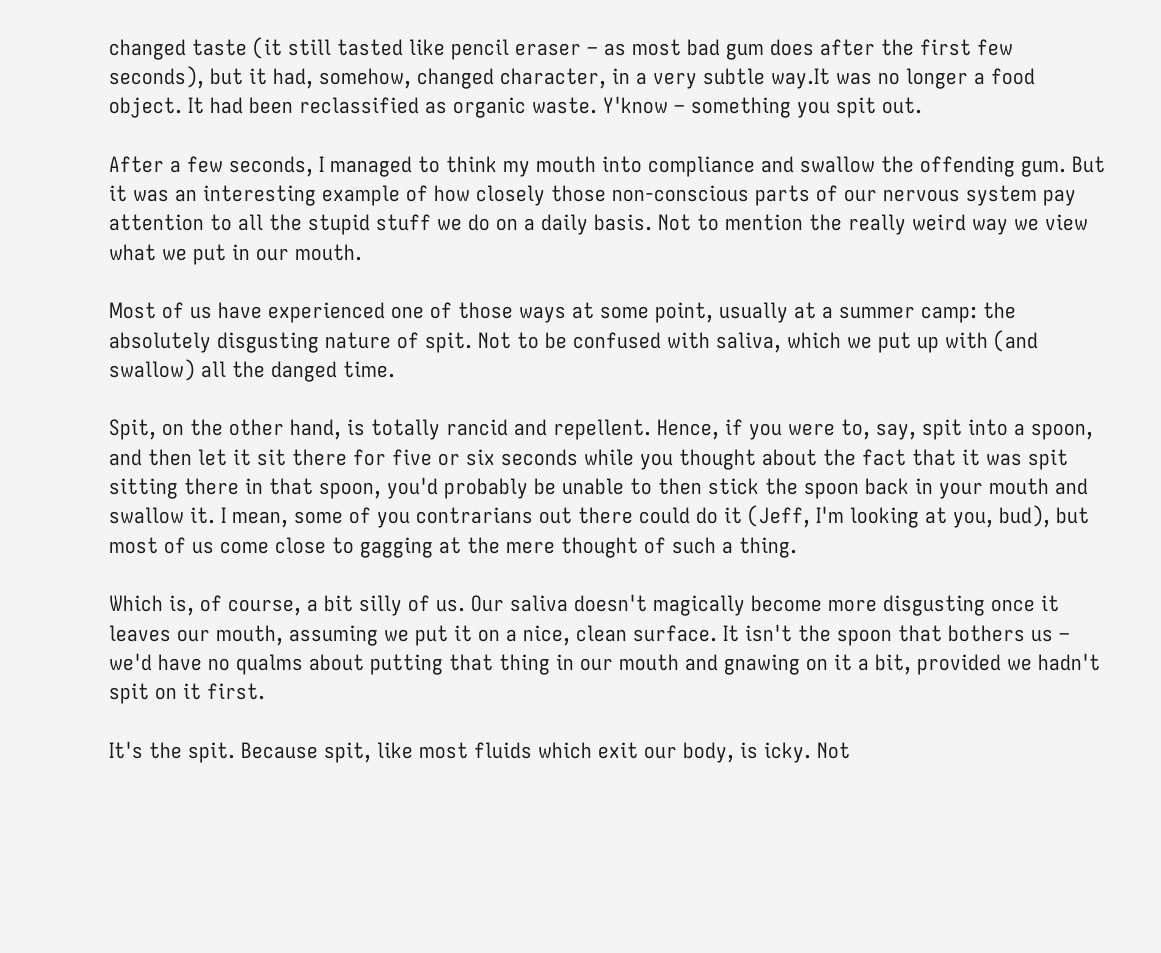changed taste (it still tasted like pencil eraser – as most bad gum does after the first few seconds), but it had, somehow, changed character, in a very subtle way.It was no longer a food object. It had been reclassified as organic waste. Y'know – something you spit out.

After a few seconds, I managed to think my mouth into compliance and swallow the offending gum. But it was an interesting example of how closely those non-conscious parts of our nervous system pay attention to all the stupid stuff we do on a daily basis. Not to mention the really weird way we view what we put in our mouth.

Most of us have experienced one of those ways at some point, usually at a summer camp: the absolutely disgusting nature of spit. Not to be confused with saliva, which we put up with (and swallow) all the danged time.

Spit, on the other hand, is totally rancid and repellent. Hence, if you were to, say, spit into a spoon, and then let it sit there for five or six seconds while you thought about the fact that it was spit sitting there in that spoon, you'd probably be unable to then stick the spoon back in your mouth and swallow it. I mean, some of you contrarians out there could do it (Jeff, I'm looking at you, bud), but most of us come close to gagging at the mere thought of such a thing.

Which is, of course, a bit silly of us. Our saliva doesn't magically become more disgusting once it leaves our mouth, assuming we put it on a nice, clean surface. It isn't the spoon that bothers us – we'd have no qualms about putting that thing in our mouth and gnawing on it a bit, provided we hadn't spit on it first.

It's the spit. Because spit, like most fluids which exit our body, is icky. Not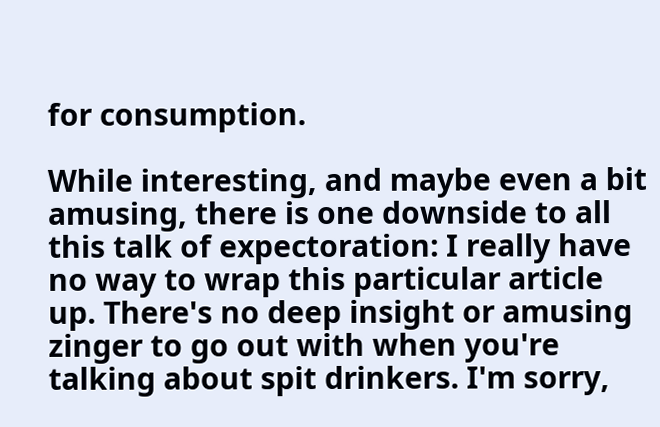for consumption.

While interesting, and maybe even a bit amusing, there is one downside to all this talk of expectoration: I really have no way to wrap this particular article up. There's no deep insight or amusing zinger to go out with when you're talking about spit drinkers. I'm sorry,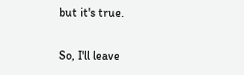but it's true.

So, I'll leave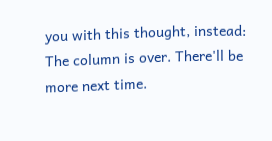you with this thought, instead: The column is over. There'll be more next time.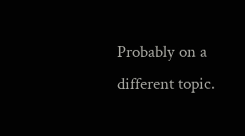Probably on a different topic.